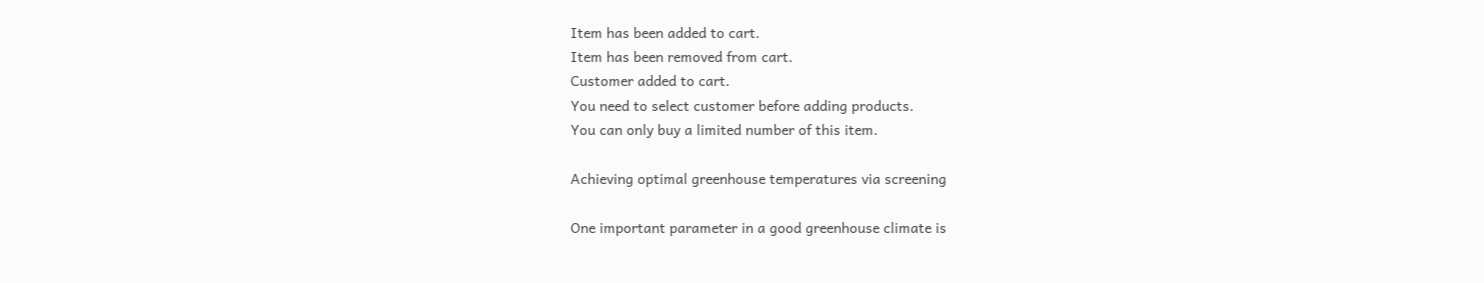Item has been added to cart.
Item has been removed from cart.
Customer added to cart.
You need to select customer before adding products.
You can only buy a limited number of this item.

Achieving optimal greenhouse temperatures via screening

One important parameter in a good greenhouse climate is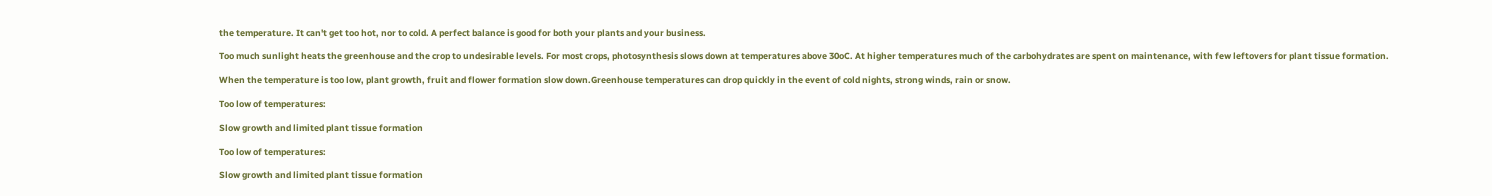the temperature. It can't get too hot, nor to cold. A perfect balance is good for both your plants and your business.

Too much sunlight heats the greenhouse and the crop to undesirable levels. For most crops, photosynthesis slows down at temperatures above 30oC. At higher temperatures much of the carbohydrates are spent on maintenance, with few leftovers for plant tissue formation.

When the temperature is too low, plant growth, fruit and flower formation slow down.Greenhouse temperatures can drop quickly in the event of cold nights, strong winds, rain or snow.

Too low of temperatures:

Slow growth and limited plant tissue formation

Too low of temperatures:

Slow growth and limited plant tissue formation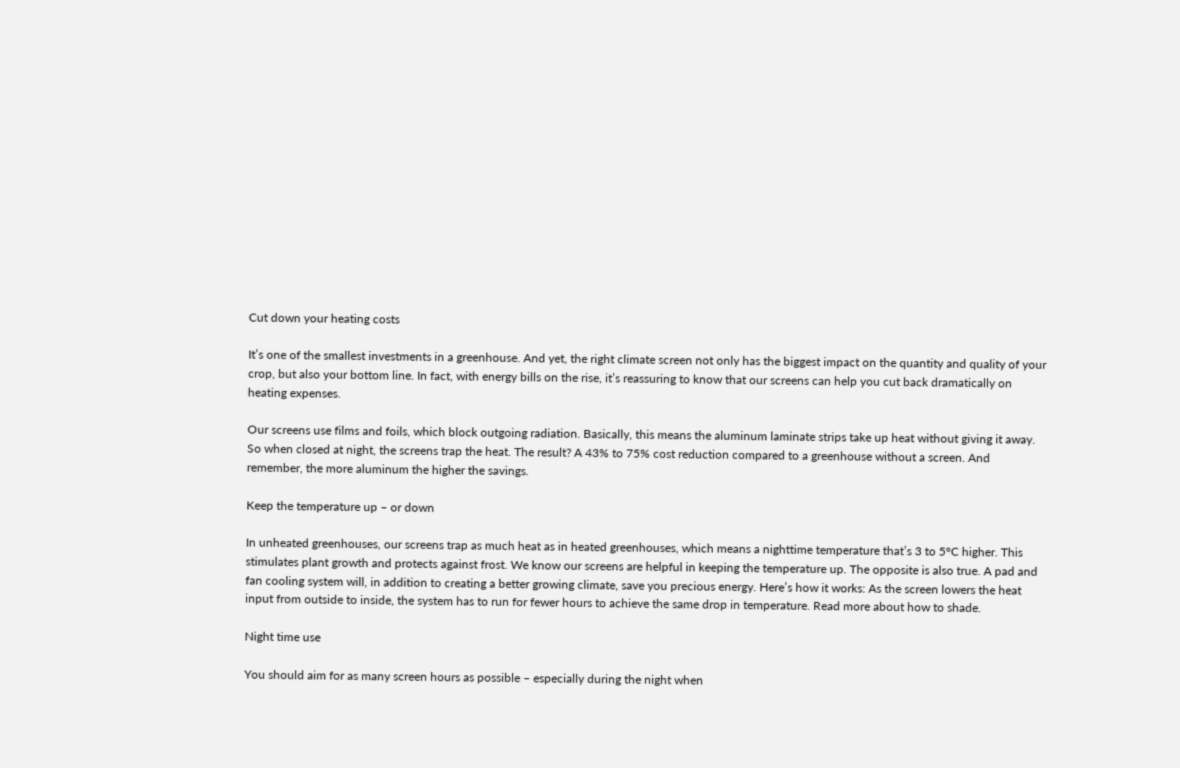Cut down your heating costs

It’s one of the smallest investments in a greenhouse. And yet, the right climate screen not only has the biggest impact on the quantity and quality of your crop, but also your bottom line. In fact, with energy bills on the rise, it’s reassuring to know that our screens can help you cut back dramatically on heating expenses.

Our screens use films and foils, which block outgoing radiation. Basically, this means the aluminum laminate strips take up heat without giving it away. So when closed at night, the screens trap the heat. The result? A 43% to 75% cost reduction compared to a greenhouse without a screen. And remember, the more aluminum the higher the savings.

Keep the temperature up – or down

In unheated greenhouses, our screens trap as much heat as in heated greenhouses, which means a nighttime temperature that’s 3 to 5°C higher. This stimulates plant growth and protects against frost. We know our screens are helpful in keeping the temperature up. The opposite is also true. A pad and fan cooling system will, in addition to creating a better growing climate, save you precious energy. Here’s how it works: As the screen lowers the heat input from outside to inside, the system has to run for fewer hours to achieve the same drop in temperature. Read more about how to shade.

Night time use

You should aim for as many screen hours as possible – especially during the night when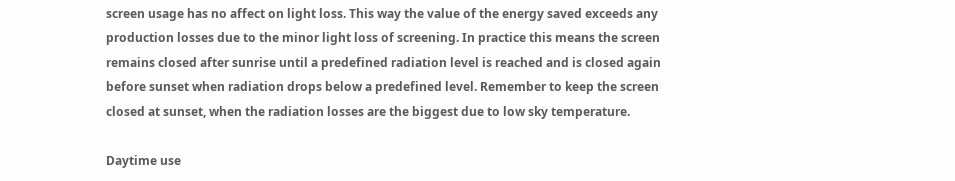screen usage has no affect on light loss. This way the value of the energy saved exceeds any production losses due to the minor light loss of screening. In practice this means the screen remains closed after sunrise until a predefined radiation level is reached and is closed again before sunset when radiation drops below a predefined level. Remember to keep the screen closed at sunset, when the radiation losses are the biggest due to low sky temperature.

Daytime use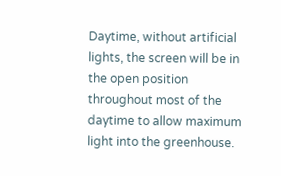Daytime, without artificial lights, the screen will be in the open position throughout most of the daytime to allow maximum light into the greenhouse.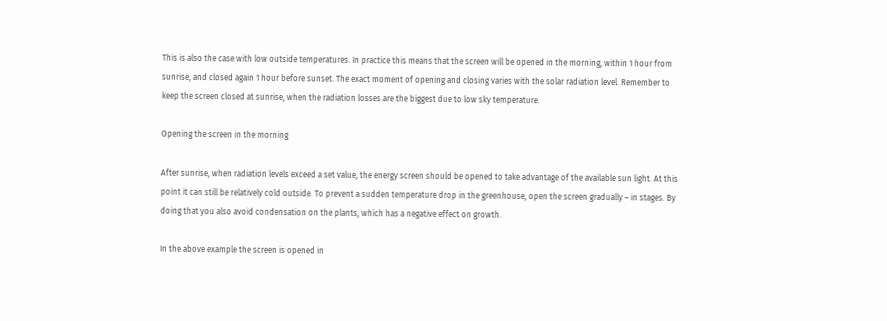This is also the case with low outside temperatures. In practice this means that the screen will be opened in the morning, within 1 hour from sunrise, and closed again 1 hour before sunset. The exact moment of opening and closing varies with the solar radiation level. Remember to keep the screen closed at sunrise, when the radiation losses are the biggest due to low sky temperature.

Opening the screen in the morning

After sunrise, when radiation levels exceed a set value, the energy screen should be opened to take advantage of the available sun light. At this point it can still be relatively cold outside. To prevent a sudden temperature drop in the greenhouse, open the screen gradually – in stages. By doing that you also avoid condensation on the plants, which has a negative effect on growth.

In the above example the screen is opened in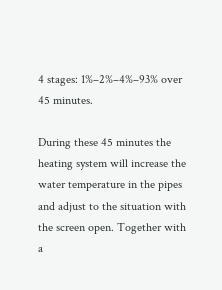4 stages: 1%–2%–4%–93% over 45 minutes.

During these 45 minutes the heating system will increase the water temperature in the pipes and adjust to the situation with the screen open. Together with a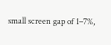small screen gap of 1–7%,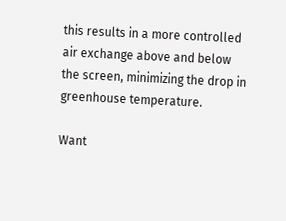this results in a more controlled air exchange above and below the screen, minimizing the drop in greenhouse temperature.

Want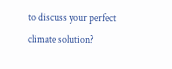to discuss your perfect
climate solution?